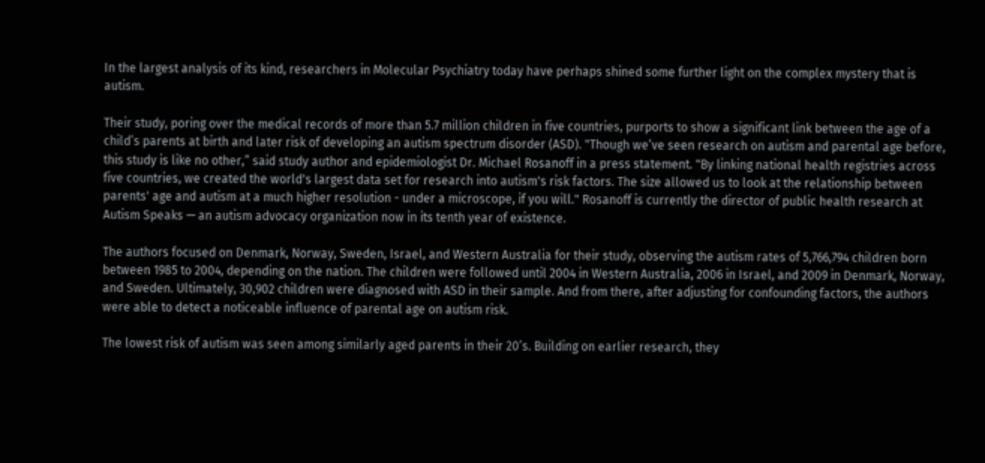In the largest analysis of its kind, researchers in Molecular Psychiatry today have perhaps shined some further light on the complex mystery that is autism.

Their study, poring over the medical records of more than 5.7 million children in five countries, purports to show a significant link between the age of a child’s parents at birth and later risk of developing an autism spectrum disorder (ASD). "Though we’ve seen research on autism and parental age before, this study is like no other,” said study author and epidemiologist Dr. Michael Rosanoff in a press statement. "By linking national health registries across five countries, we created the world's largest data set for research into autism's risk factors. The size allowed us to look at the relationship between parents' age and autism at a much higher resolution - under a microscope, if you will." Rosanoff is currently the director of public health research at Autism Speaks — an autism advocacy organization now in its tenth year of existence.

The authors focused on Denmark, Norway, Sweden, Israel, and Western Australia for their study, observing the autism rates of 5,766,794 children born between 1985 to 2004, depending on the nation. The children were followed until 2004 in Western Australia, 2006 in Israel, and 2009 in Denmark, Norway, and Sweden. Ultimately, 30,902 children were diagnosed with ASD in their sample. And from there, after adjusting for confounding factors, the authors were able to detect a noticeable influence of parental age on autism risk.

The lowest risk of autism was seen among similarly aged parents in their 20’s. Building on earlier research, they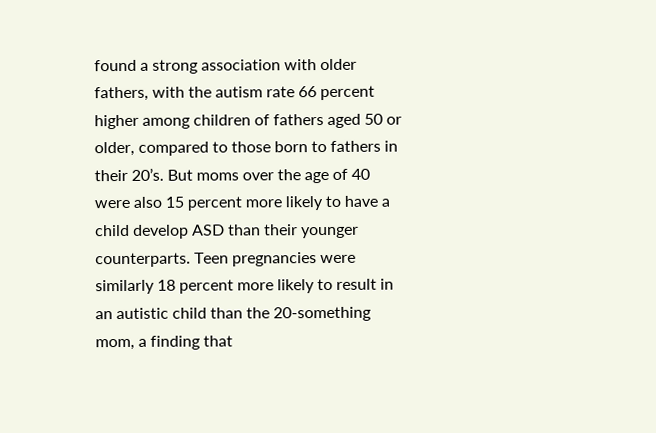found a strong association with older fathers, with the autism rate 66 percent higher among children of fathers aged 50 or older, compared to those born to fathers in their 20’s. But moms over the age of 40 were also 15 percent more likely to have a child develop ASD than their younger counterparts. Teen pregnancies were similarly 18 percent more likely to result in an autistic child than the 20-something mom, a finding that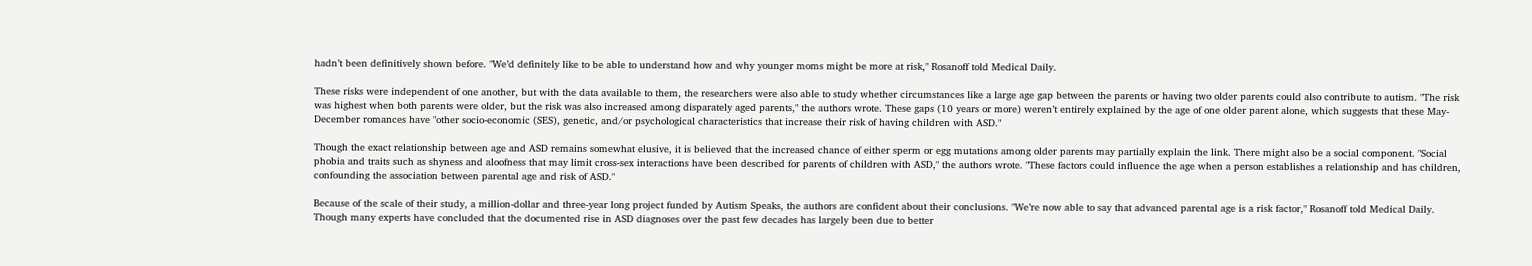hadn’t been definitively shown before. "We’d definitely like to be able to understand how and why younger moms might be more at risk," Rosanoff told Medical Daily.

These risks were independent of one another, but with the data available to them, the researchers were also able to study whether circumstances like a large age gap between the parents or having two older parents could also contribute to autism. "The risk was highest when both parents were older, but the risk was also increased among disparately aged parents," the authors wrote. These gaps (10 years or more) weren’t entirely explained by the age of one older parent alone, which suggests that these May-December romances have "other socio-economic (SES), genetic, and/or psychological characteristics that increase their risk of having children with ASD."

Though the exact relationship between age and ASD remains somewhat elusive, it is believed that the increased chance of either sperm or egg mutations among older parents may partially explain the link. There might also be a social component. "Social phobia and traits such as shyness and aloofness that may limit cross-sex interactions have been described for parents of children with ASD," the authors wrote. "These factors could influence the age when a person establishes a relationship and has children, confounding the association between parental age and risk of ASD."

Because of the scale of their study, a million-dollar and three-year long project funded by Autism Speaks, the authors are confident about their conclusions. "We’re now able to say that advanced parental age is a risk factor," Rosanoff told Medical Daily. Though many experts have concluded that the documented rise in ASD diagnoses over the past few decades has largely been due to better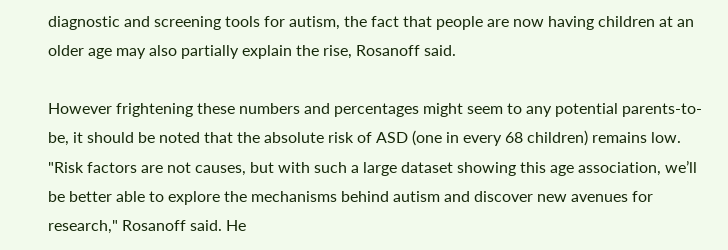diagnostic and screening tools for autism, the fact that people are now having children at an older age may also partially explain the rise, Rosanoff said.

However frightening these numbers and percentages might seem to any potential parents-to-be, it should be noted that the absolute risk of ASD (one in every 68 children) remains low. "Risk factors are not causes, but with such a large dataset showing this age association, we’ll be better able to explore the mechanisms behind autism and discover new avenues for research," Rosanoff said. He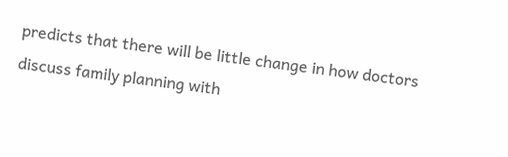predicts that there will be little change in how doctors discuss family planning with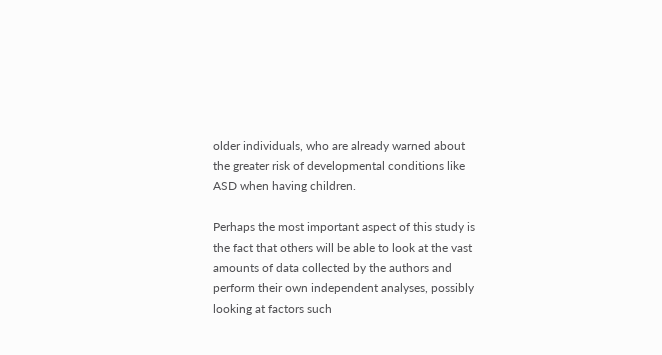older individuals, who are already warned about the greater risk of developmental conditions like ASD when having children.

Perhaps the most important aspect of this study is the fact that others will be able to look at the vast amounts of data collected by the authors and perform their own independent analyses, possibly looking at factors such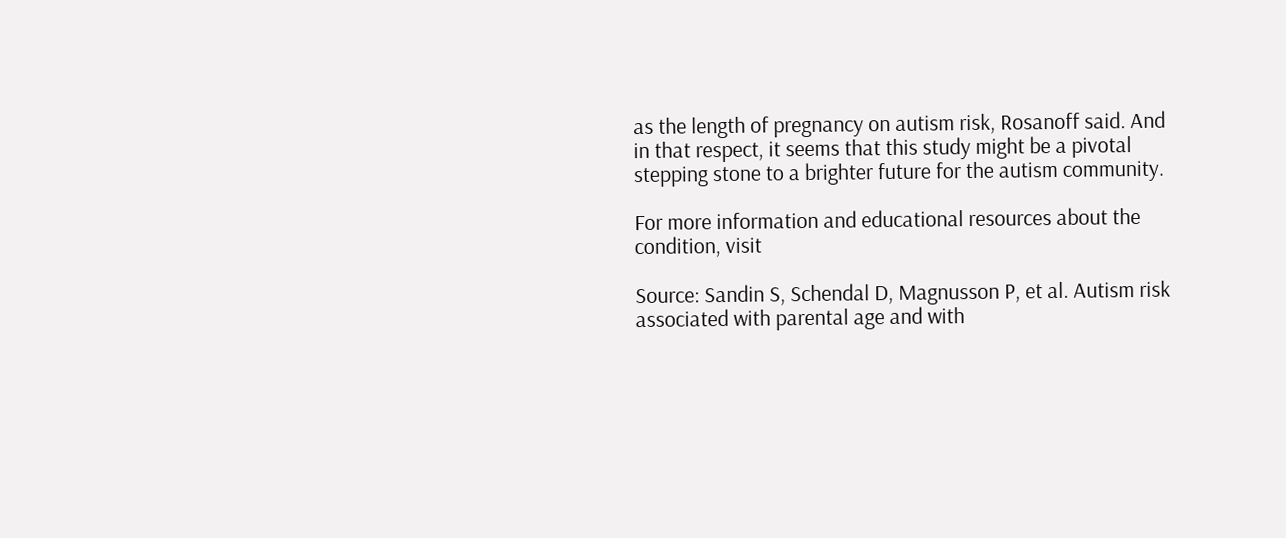as the length of pregnancy on autism risk, Rosanoff said. And in that respect, it seems that this study might be a pivotal stepping stone to a brighter future for the autism community.

For more information and educational resources about the condition, visit

Source: Sandin S, Schendal D, Magnusson P, et al. Autism risk associated with parental age and with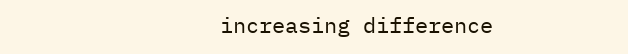increasing difference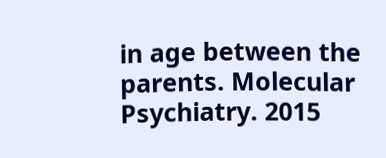in age between the parents. Molecular Psychiatry. 2015